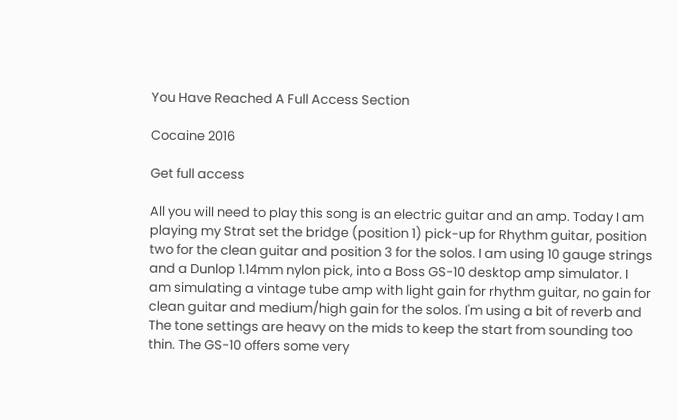You Have Reached A Full Access Section

Cocaine 2016

Get full access

All you will need to play this song is an electric guitar and an amp. Today I am playing my Strat set the bridge (position 1) pick-up for Rhythm guitar, position two for the clean guitar and position 3 for the solos. I am using 10 gauge strings and a Dunlop 1.14mm nylon pick, into a Boss GS-10 desktop amp simulator. I am simulating a vintage tube amp with light gain for rhythm guitar, no gain for clean guitar and medium/high gain for the solos. I'm using a bit of reverb and The tone settings are heavy on the mids to keep the start from sounding too thin. The GS-10 offers some very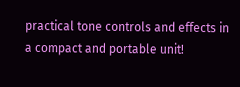practical tone controls and effects in a compact and portable unit!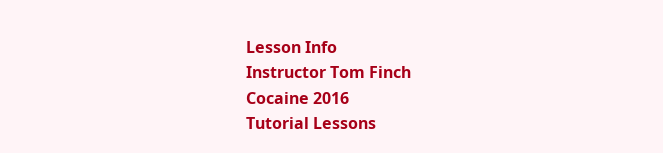Lesson Info
Instructor Tom Finch
Cocaine 2016
Tutorial Lessons